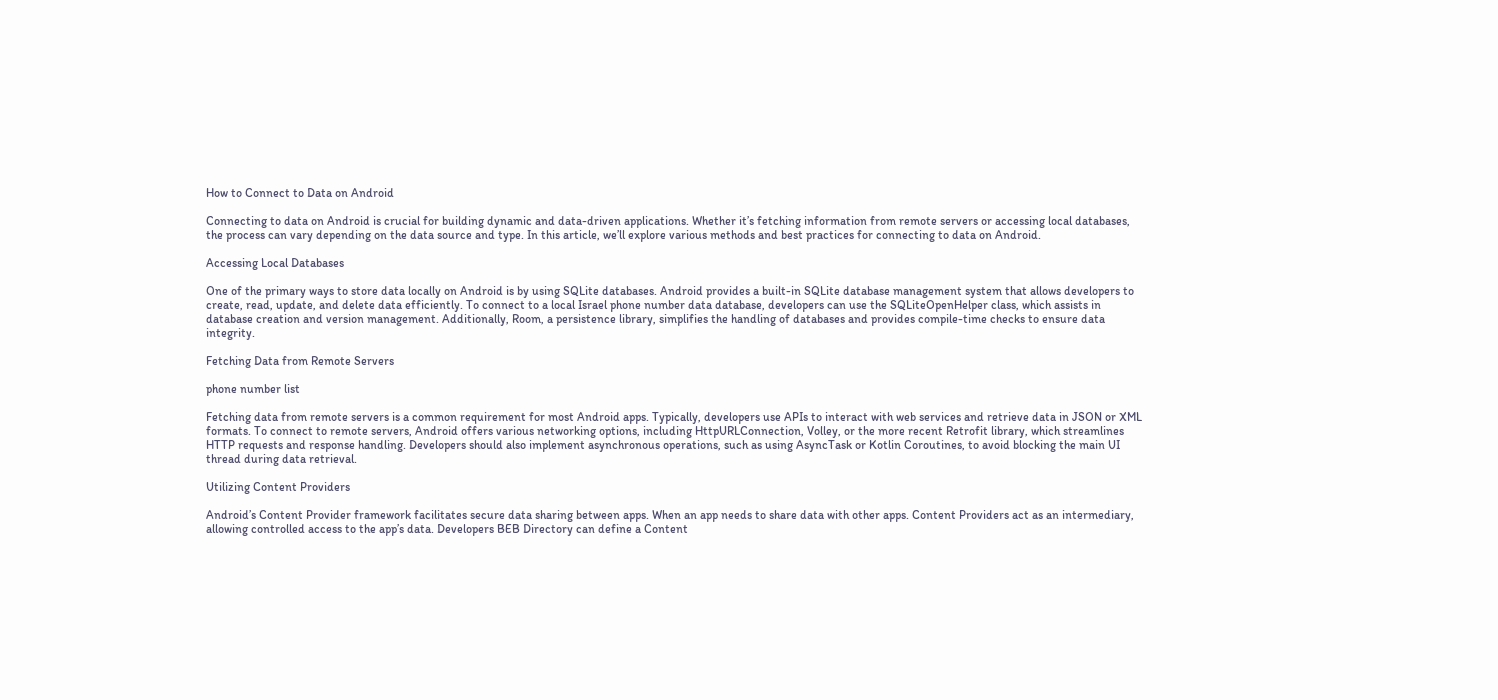How to Connect to Data on Android

Connecting to data on Android is crucial for building dynamic and data-driven applications. Whether it’s fetching information from remote servers or accessing local databases, the process can vary depending on the data source and type. In this article, we’ll explore various methods and best practices for connecting to data on Android.

Accessing Local Databases

One of the primary ways to store data locally on Android is by using SQLite databases. Android provides a built-in SQLite database management system that allows developers to create, read, update, and delete data efficiently. To connect to a local Israel phone number data database, developers can use the SQLiteOpenHelper class, which assists in database creation and version management. Additionally, Room, a persistence library, simplifies the handling of databases and provides compile-time checks to ensure data integrity.

Fetching Data from Remote Servers

phone number list

Fetching data from remote servers is a common requirement for most Android apps. Typically, developers use APIs to interact with web services and retrieve data in JSON or XML formats. To connect to remote servers, Android offers various networking options, including HttpURLConnection, Volley, or the more recent Retrofit library, which streamlines HTTP requests and response handling. Developers should also implement asynchronous operations, such as using AsyncTask or Kotlin Coroutines, to avoid blocking the main UI thread during data retrieval.

Utilizing Content Providers

Android’s Content Provider framework facilitates secure data sharing between apps. When an app needs to share data with other apps. Content Providers act as an intermediary, allowing controlled access to the app’s data. Developers BEB Directory can define a Content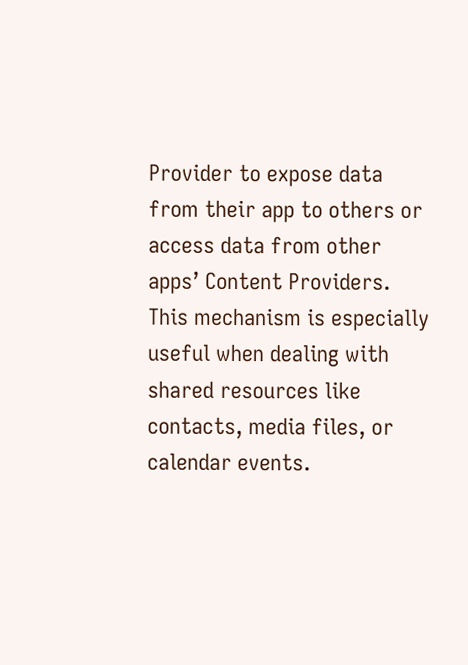Provider to expose data from their app to others or access data from other apps’ Content Providers. This mechanism is especially useful when dealing with shared resources like contacts, media files, or calendar events.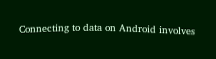Connecting to data on Android involves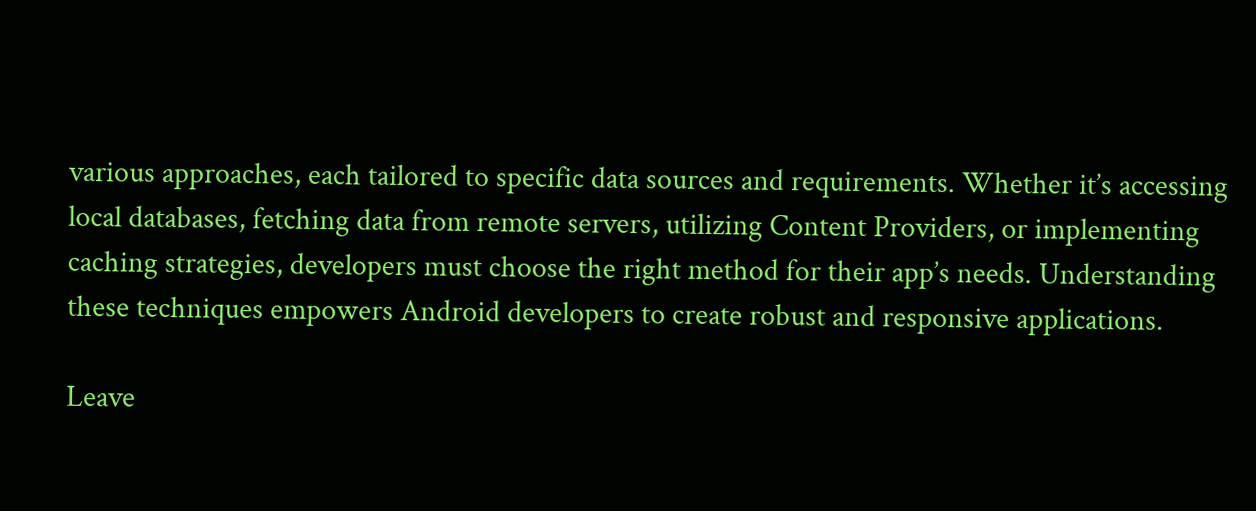various approaches, each tailored to specific data sources and requirements. Whether it’s accessing local databases, fetching data from remote servers, utilizing Content Providers, or implementing caching strategies, developers must choose the right method for their app’s needs. Understanding these techniques empowers Android developers to create robust and responsive applications.

Leave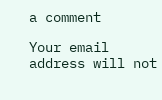a comment

Your email address will not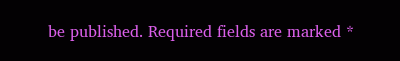be published. Required fields are marked *